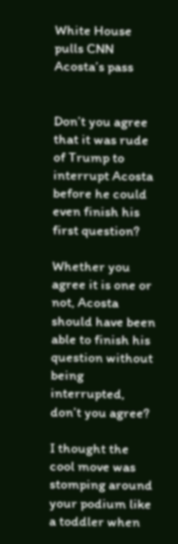White House pulls CNN Acosta’s pass


Don’t you agree that it was rude of Trump to interrupt Acosta before he could even finish his first question?

Whether you agree it is one or not, Acosta should have been able to finish his question without being interrupted, don’t you agree?

I thought the cool move was stomping around your podium like a toddler when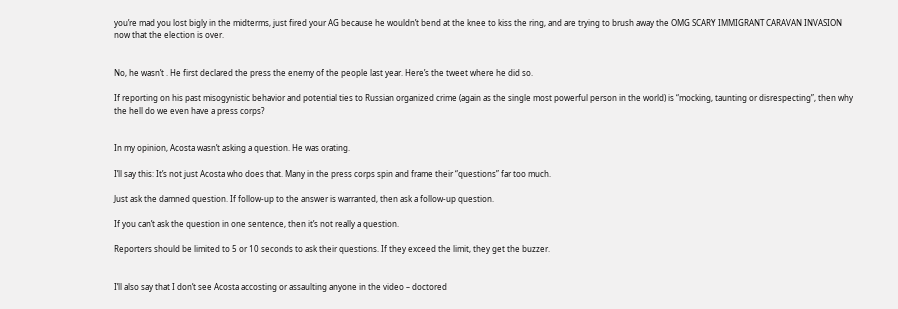you’re mad you lost bigly in the midterms, just fired your AG because he wouldn’t bend at the knee to kiss the ring, and are trying to brush away the OMG SCARY IMMIGRANT CARAVAN INVASION now that the election is over.


No, he wasn’t . He first declared the press the enemy of the people last year. Here’s the tweet where he did so.

If reporting on his past misogynistic behavior and potential ties to Russian organized crime (again as the single most powerful person in the world) is “mocking, taunting or disrespecting”, then why the hell do we even have a press corps?


In my opinion, Acosta wasn’t asking a question. He was orating.

I’ll say this: It’s not just Acosta who does that. Many in the press corps spin and frame their “questions” far too much.

Just ask the damned question. If follow-up to the answer is warranted, then ask a follow-up question.

If you can’t ask the question in one sentence, then it’s not really a question.

Reporters should be limited to 5 or 10 seconds to ask their questions. If they exceed the limit, they get the buzzer.


I’ll also say that I don’t see Acosta accosting or assaulting anyone in the video – doctored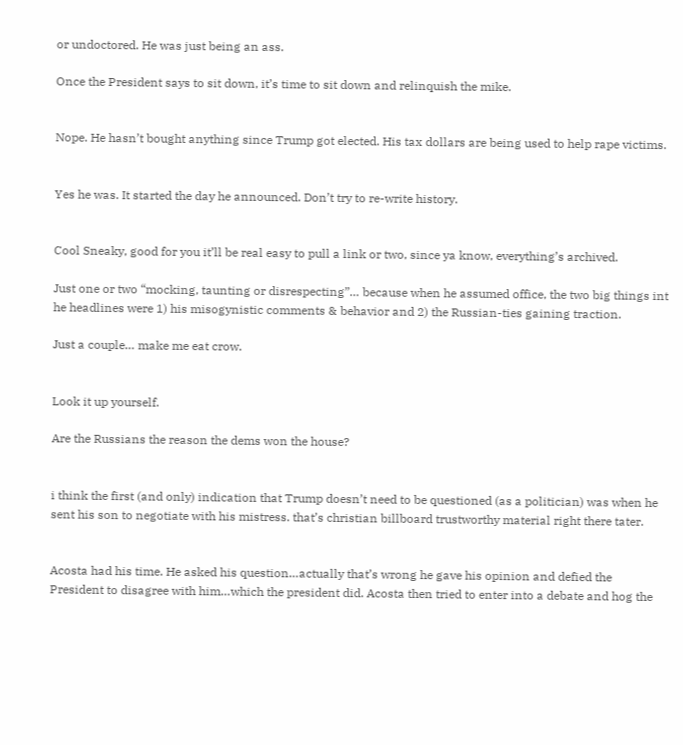or undoctored. He was just being an ass.

Once the President says to sit down, it’s time to sit down and relinquish the mike.


Nope. He hasn’t bought anything since Trump got elected. His tax dollars are being used to help rape victims.


Yes he was. It started the day he announced. Don’t try to re-write history.


Cool Sneaky, good for you it’ll be real easy to pull a link or two, since ya know, everything’s archived.

Just one or two “mocking, taunting or disrespecting”… because when he assumed office, the two big things int he headlines were 1) his misogynistic comments & behavior and 2) the Russian-ties gaining traction.

Just a couple… make me eat crow.


Look it up yourself.

Are the Russians the reason the dems won the house?


i think the first (and only) indication that Trump doesn’t need to be questioned (as a politician) was when he sent his son to negotiate with his mistress. that’s christian billboard trustworthy material right there tater.


Acosta had his time. He asked his question…actually that’s wrong he gave his opinion and defied the President to disagree with him…which the president did. Acosta then tried to enter into a debate and hog the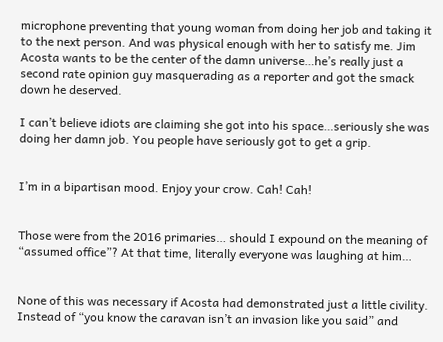microphone preventing that young woman from doing her job and taking it to the next person. And was physical enough with her to satisfy me. Jim Acosta wants to be the center of the damn universe…he’s really just a second rate opinion guy masquerading as a reporter and got the smack down he deserved.

I can’t believe idiots are claiming she got into his space…seriously she was doing her damn job. You people have seriously got to get a grip.


I’m in a bipartisan mood. Enjoy your crow. Cah! Cah!


Those were from the 2016 primaries… should I expound on the meaning of “assumed office”? At that time, literally everyone was laughing at him…


None of this was necessary if Acosta had demonstrated just a little civility. Instead of “you know the caravan isn’t an invasion like you said” and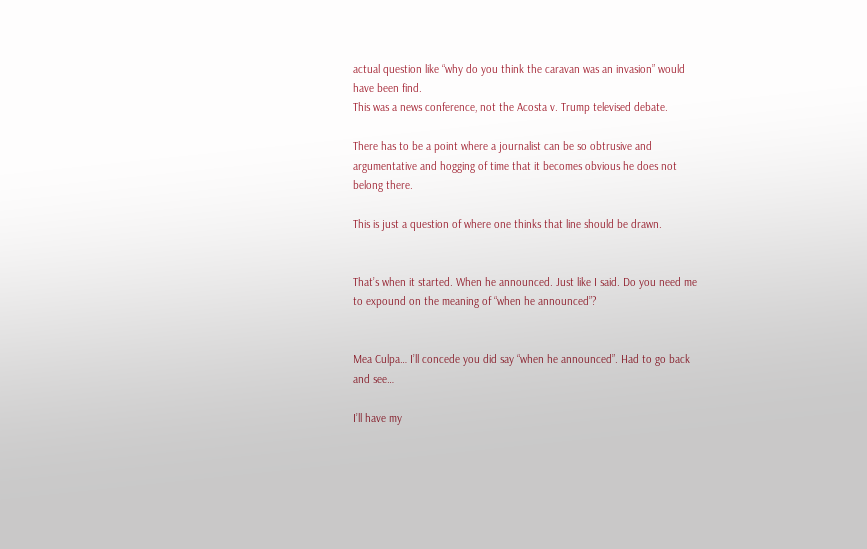actual question like “why do you think the caravan was an invasion” would have been find.
This was a news conference, not the Acosta v. Trump televised debate.

There has to be a point where a journalist can be so obtrusive and argumentative and hogging of time that it becomes obvious he does not belong there.

This is just a question of where one thinks that line should be drawn.


That’s when it started. When he announced. Just like I said. Do you need me to expound on the meaning of “when he announced”?


Mea Culpa… I’ll concede you did say “when he announced”. Had to go back and see…

I’ll have my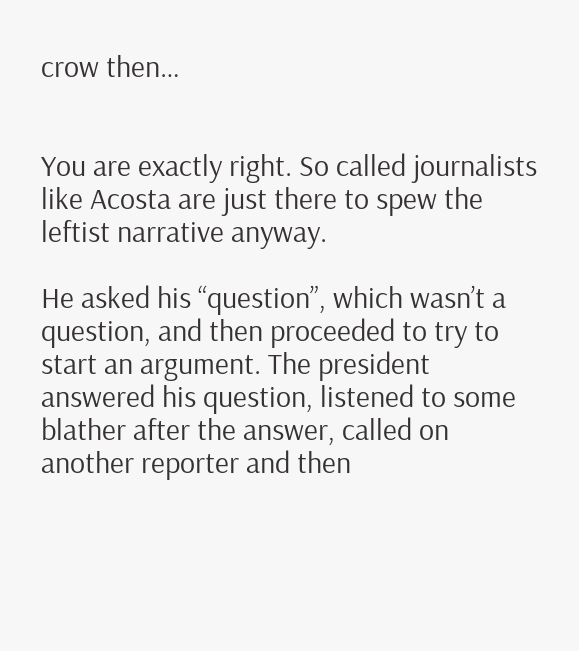crow then…


You are exactly right. So called journalists like Acosta are just there to spew the leftist narrative anyway.

He asked his “question”, which wasn’t a question, and then proceeded to try to start an argument. The president answered his question, listened to some blather after the answer, called on another reporter and then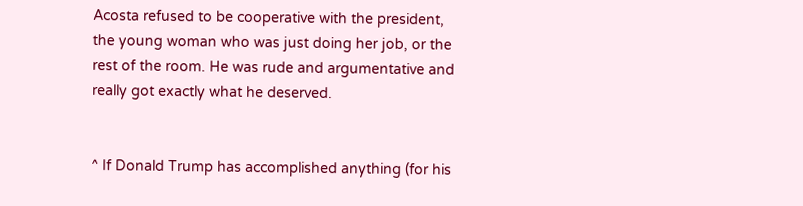Acosta refused to be cooperative with the president, the young woman who was just doing her job, or the rest of the room. He was rude and argumentative and really got exactly what he deserved.


^ If Donald Trump has accomplished anything (for his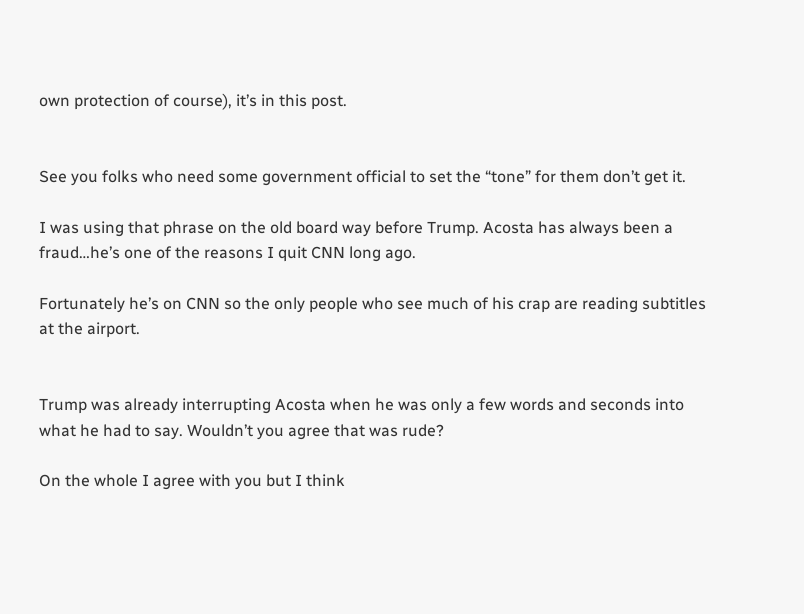own protection of course), it’s in this post.


See you folks who need some government official to set the “tone” for them don’t get it.

I was using that phrase on the old board way before Trump. Acosta has always been a fraud…he’s one of the reasons I quit CNN long ago.

Fortunately he’s on CNN so the only people who see much of his crap are reading subtitles at the airport.


Trump was already interrupting Acosta when he was only a few words and seconds into what he had to say. Wouldn’t you agree that was rude?

On the whole I agree with you but I think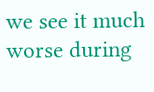we see it much worse during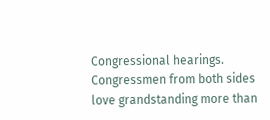Congressional hearings. Congressmen from both sides love grandstanding more than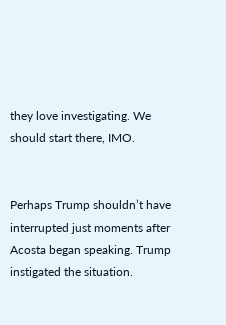they love investigating. We should start there, IMO.


Perhaps Trump shouldn’t have interrupted just moments after Acosta began speaking. Trump instigated the situation.